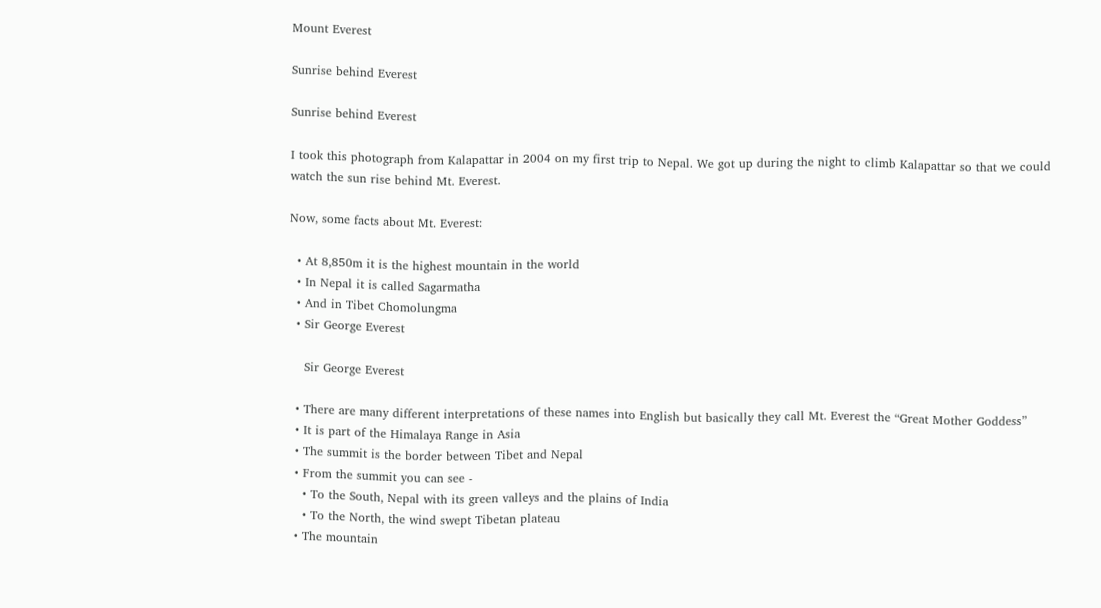Mount Everest

Sunrise behind Everest

Sunrise behind Everest

I took this photograph from Kalapattar in 2004 on my first trip to Nepal. We got up during the night to climb Kalapattar so that we could watch the sun rise behind Mt. Everest.

Now, some facts about Mt. Everest:

  • At 8,850m it is the highest mountain in the world
  • In Nepal it is called Sagarmatha
  • And in Tibet Chomolungma
  • Sir George Everest

    Sir George Everest

  • There are many different interpretations of these names into English but basically they call Mt. Everest the “Great Mother Goddess”
  • It is part of the Himalaya Range in Asia
  • The summit is the border between Tibet and Nepal
  • From the summit you can see -
    • To the South, Nepal with its green valleys and the plains of India
    • To the North, the wind swept Tibetan plateau
  • The mountain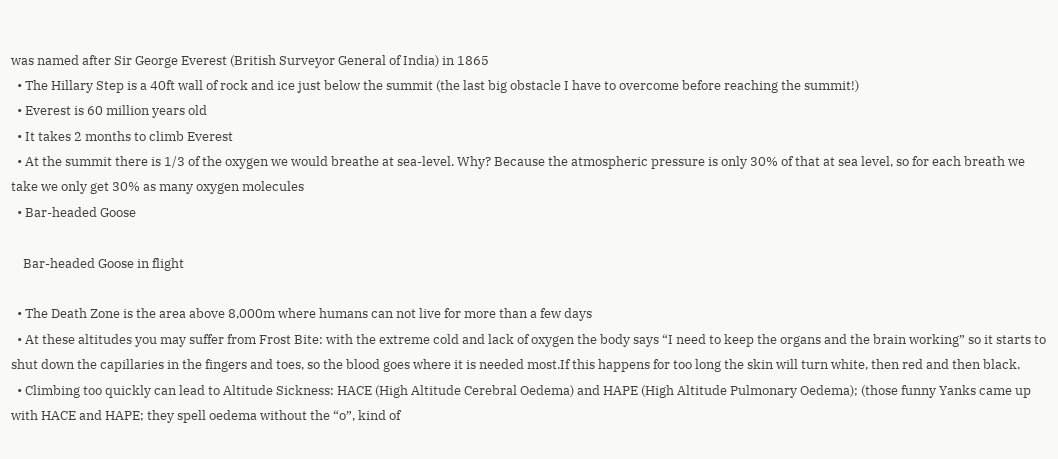was named after Sir George Everest (British Surveyor General of India) in 1865
  • The Hillary Step is a 40ft wall of rock and ice just below the summit (the last big obstacle I have to overcome before reaching the summit!)
  • Everest is 60 million years old
  • It takes 2 months to climb Everest
  • At the summit there is 1/3 of the oxygen we would breathe at sea-level. Why? Because the atmospheric pressure is only 30% of that at sea level, so for each breath we take we only get 30% as many oxygen molecules
  • Bar-headed Goose

    Bar-headed Goose in flight

  • The Death Zone is the area above 8,000m where humans can not live for more than a few days
  • At these altitudes you may suffer from Frost Bite: with the extreme cold and lack of oxygen the body says “I need to keep the organs and the brain working” so it starts to shut down the capillaries in the fingers and toes, so the blood goes where it is needed most.If this happens for too long the skin will turn white, then red and then black.
  • Climbing too quickly can lead to Altitude Sickness: HACE (High Altitude Cerebral Oedema) and HAPE (High Altitude Pulmonary Oedema); (those funny Yanks came up with HACE and HAPE; they spell oedema without the “o”, kind of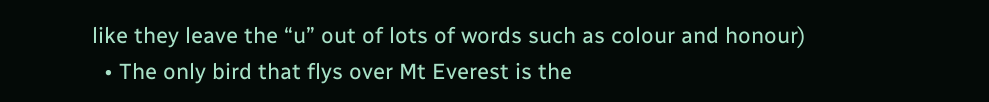like they leave the “u” out of lots of words such as colour and honour)
  • The only bird that flys over Mt Everest is the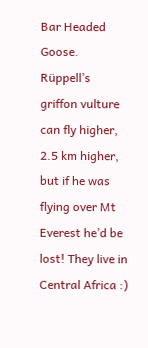Bar Headed Goose. Rüppell’s griffon vulture can fly higher, 2.5 km higher, but if he was flying over Mt Everest he’d be lost! They live in Central Africa :)